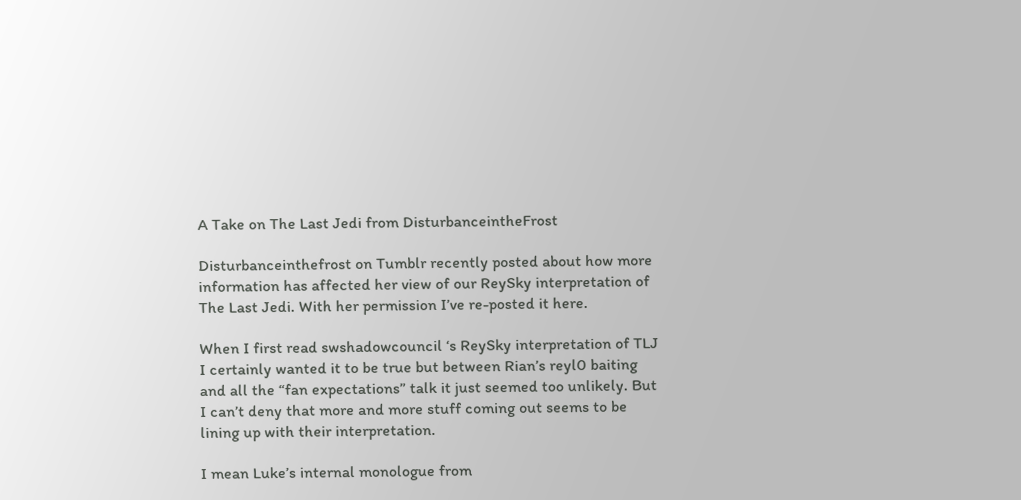A Take on The Last Jedi from DisturbanceintheFrost

Disturbanceinthefrost on Tumblr recently posted about how more information has affected her view of our ReySky interpretation of The Last Jedi. With her permission I’ve re-posted it here.

When I first read swshadowcouncil ‘s ReySky interpretation of TLJ I certainly wanted it to be true but between Rian’s reyl0 baiting and all the “fan expectations” talk it just seemed too unlikely. But I can’t deny that more and more stuff coming out seems to be lining up with their interpretation.

I mean Luke’s internal monologue from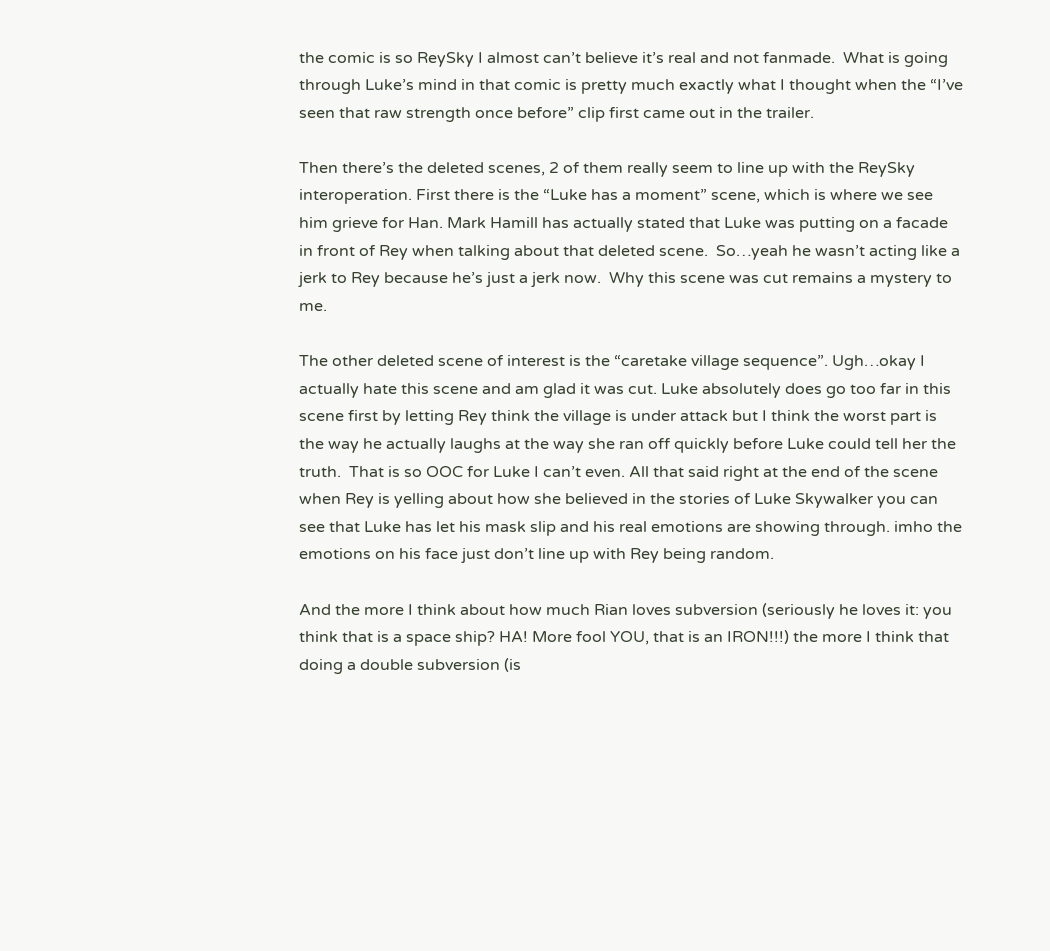the comic is so ReySky I almost can’t believe it’s real and not fanmade.  What is going through Luke’s mind in that comic is pretty much exactly what I thought when the “I’ve seen that raw strength once before” clip first came out in the trailer.

Then there’s the deleted scenes, 2 of them really seem to line up with the ReySky interoperation. First there is the “Luke has a moment” scene, which is where we see him grieve for Han. Mark Hamill has actually stated that Luke was putting on a facade in front of Rey when talking about that deleted scene.  So…yeah he wasn’t acting like a jerk to Rey because he’s just a jerk now.  Why this scene was cut remains a mystery to me.

The other deleted scene of interest is the “caretake village sequence”. Ugh…okay I actually hate this scene and am glad it was cut. Luke absolutely does go too far in this scene first by letting Rey think the village is under attack but I think the worst part is the way he actually laughs at the way she ran off quickly before Luke could tell her the truth.  That is so OOC for Luke I can’t even. All that said right at the end of the scene when Rey is yelling about how she believed in the stories of Luke Skywalker you can see that Luke has let his mask slip and his real emotions are showing through. imho the emotions on his face just don’t line up with Rey being random.

And the more I think about how much Rian loves subversion (seriously he loves it: you think that is a space ship? HA! More fool YOU, that is an IRON!!!) the more I think that doing a double subversion (is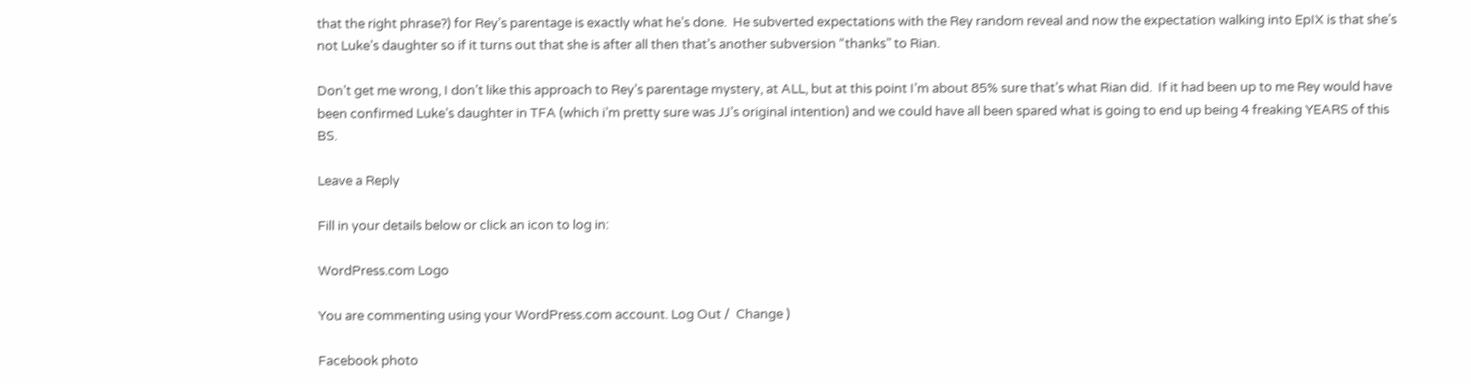that the right phrase?) for Rey’s parentage is exactly what he’s done.  He subverted expectations with the Rey random reveal and now the expectation walking into EpIX is that she’s not Luke’s daughter so if it turns out that she is after all then that’s another subversion “thanks” to Rian.

Don’t get me wrong, I don’t like this approach to Rey’s parentage mystery, at ALL, but at this point I’m about 85% sure that’s what Rian did.  If it had been up to me Rey would have been confirmed Luke’s daughter in TFA (which i’m pretty sure was JJ’s original intention) and we could have all been spared what is going to end up being 4 freaking YEARS of this BS.

Leave a Reply

Fill in your details below or click an icon to log in:

WordPress.com Logo

You are commenting using your WordPress.com account. Log Out /  Change )

Facebook photo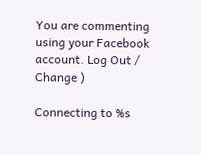You are commenting using your Facebook account. Log Out /  Change )

Connecting to %s